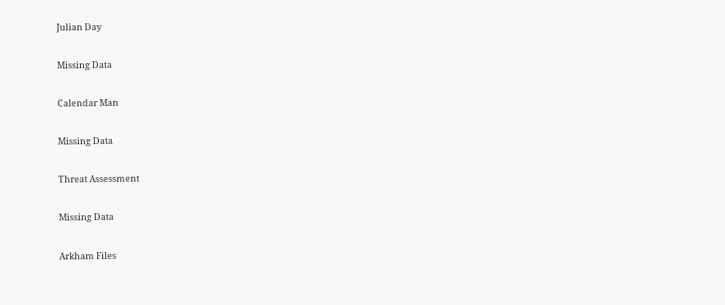Julian Day

Missing Data

Calendar Man

Missing Data

Threat Assessment

Missing Data

Arkham Files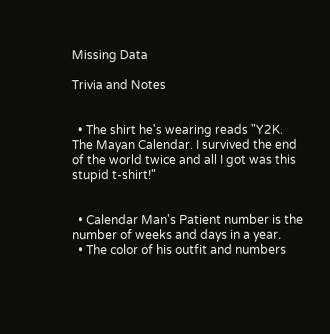Missing Data

Trivia and Notes


  • The shirt he's wearing reads "Y2K. The Mayan Calendar. I survived the end of the world twice and all I got was this stupid t-shirt!"


  • Calendar Man's Patient number is the number of weeks and days in a year.
  • The color of his outfit and numbers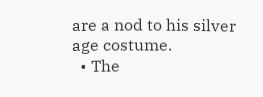are a nod to his silver age costume.
  • The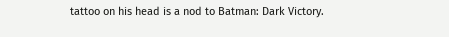tattoo on his head is a nod to Batman: Dark Victory.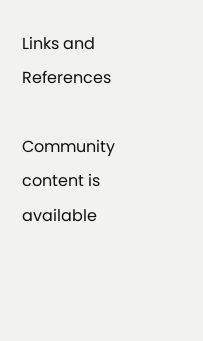Links and References

Community content is available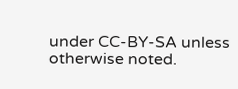under CC-BY-SA unless otherwise noted.